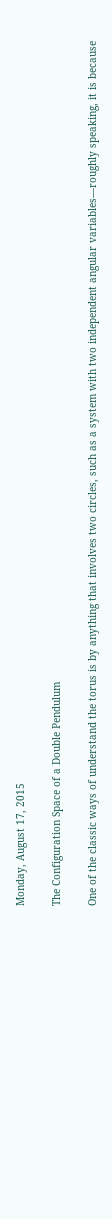Monday, August 17, 2015

The Configuration Space of a Double Pendulum

One of the classic ways of understand the torus is by anything that involves two circles, such as a system with two independent angular variables—roughly speaking, it is because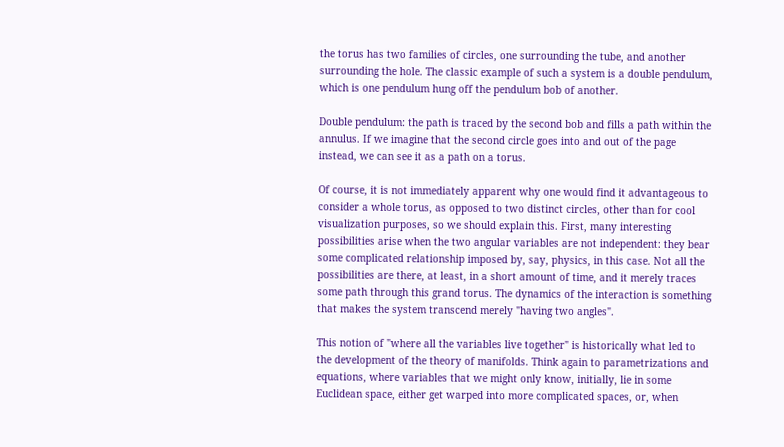the torus has two families of circles, one surrounding the tube, and another surrounding the hole. The classic example of such a system is a double pendulum, which is one pendulum hung off the pendulum bob of another.

Double pendulum: the path is traced by the second bob and fills a path within the annulus. If we imagine that the second circle goes into and out of the page instead, we can see it as a path on a torus.

Of course, it is not immediately apparent why one would find it advantageous to consider a whole torus, as opposed to two distinct circles, other than for cool visualization purposes, so we should explain this. First, many interesting possibilities arise when the two angular variables are not independent: they bear some complicated relationship imposed by, say, physics, in this case. Not all the possibilities are there, at least, in a short amount of time, and it merely traces some path through this grand torus. The dynamics of the interaction is something that makes the system transcend merely "having two angles".

This notion of "where all the variables live together" is historically what led to the development of the theory of manifolds. Think again to parametrizations and equations, where variables that we might only know, initially, lie in some Euclidean space, either get warped into more complicated spaces, or, when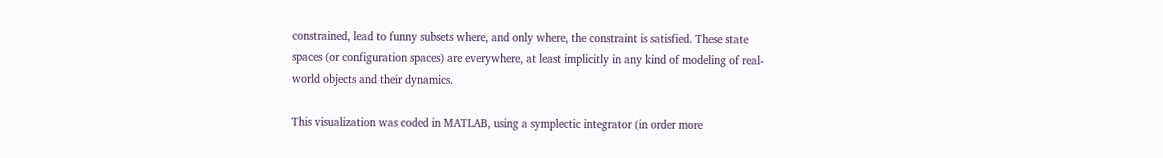constrained, lead to funny subsets where, and only where, the constraint is satisfied. These state spaces (or configuration spaces) are everywhere, at least implicitly in any kind of modeling of real-world objects and their dynamics.

This visualization was coded in MATLAB, using a symplectic integrator (in order more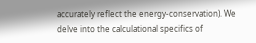accurately reflect the energy-conservation). We delve into the calculational specifics of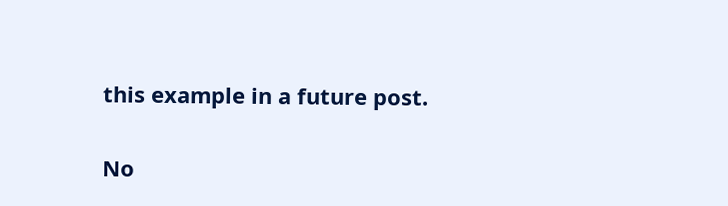this example in a future post.

No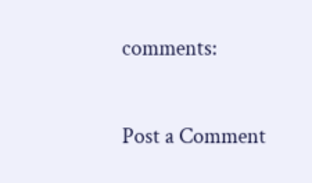comments:

Post a Comment